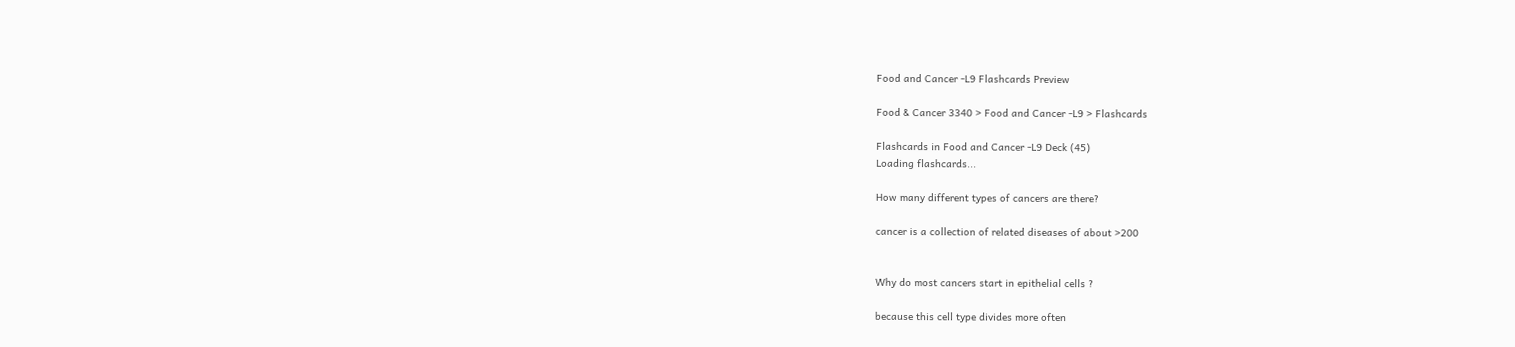Food and Cancer -L9 Flashcards Preview

Food & Cancer 3340 > Food and Cancer -L9 > Flashcards

Flashcards in Food and Cancer -L9 Deck (45)
Loading flashcards...

How many different types of cancers are there?

cancer is a collection of related diseases of about >200


Why do most cancers start in epithelial cells ?

because this cell type divides more often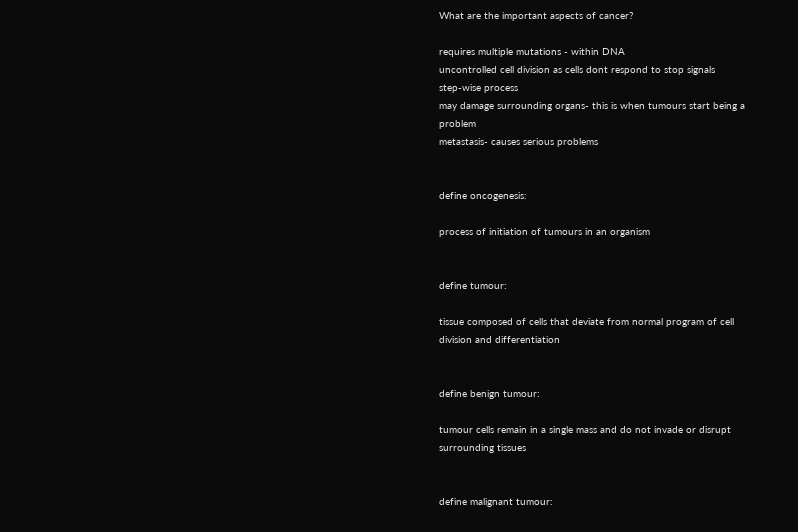What are the important aspects of cancer?

requires multiple mutations - within DNA
uncontrolled cell division as cells dont respond to stop signals
step-wise process
may damage surrounding organs- this is when tumours start being a problem
metastasis- causes serious problems


define oncogenesis:

process of initiation of tumours in an organism


define tumour:

tissue composed of cells that deviate from normal program of cell division and differentiation


define benign tumour:

tumour cells remain in a single mass and do not invade or disrupt surrounding tissues


define malignant tumour: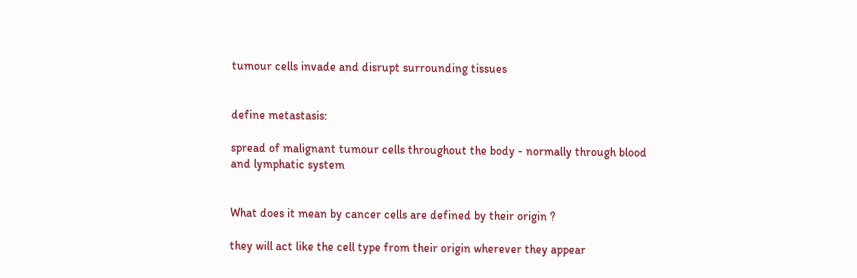tumour cells invade and disrupt surrounding tissues


define metastasis:

spread of malignant tumour cells throughout the body - normally through blood and lymphatic system


What does it mean by cancer cells are defined by their origin ?

they will act like the cell type from their origin wherever they appear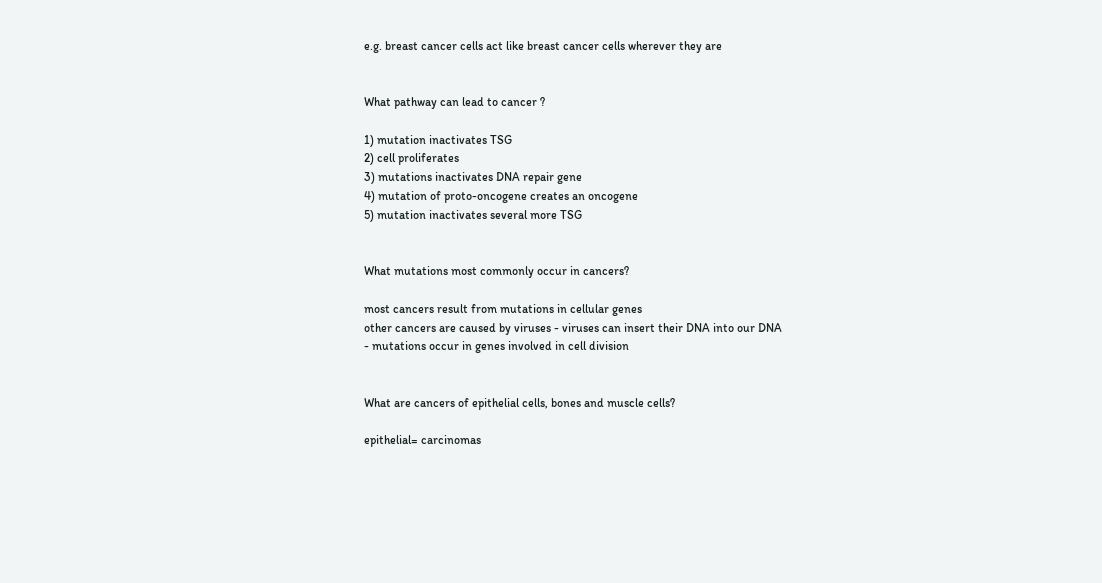e.g. breast cancer cells act like breast cancer cells wherever they are


What pathway can lead to cancer ?

1) mutation inactivates TSG
2) cell proliferates
3) mutations inactivates DNA repair gene
4) mutation of proto-oncogene creates an oncogene
5) mutation inactivates several more TSG


What mutations most commonly occur in cancers?

most cancers result from mutations in cellular genes
other cancers are caused by viruses - viruses can insert their DNA into our DNA
- mutations occur in genes involved in cell division


What are cancers of epithelial cells, bones and muscle cells?

epithelial= carcinomas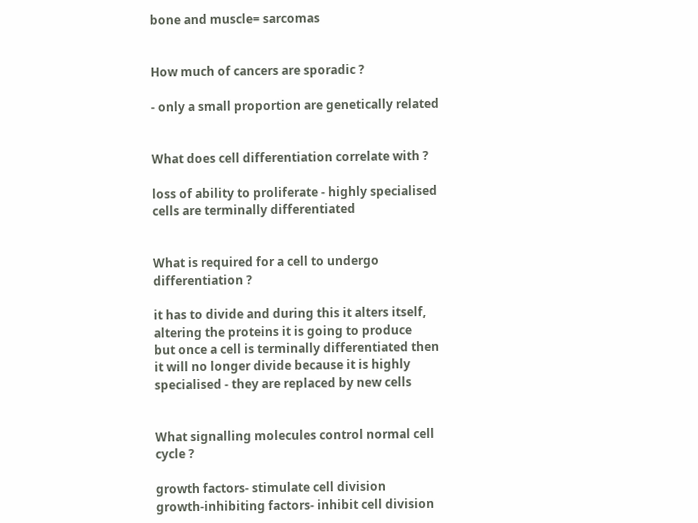bone and muscle= sarcomas


How much of cancers are sporadic ?

- only a small proportion are genetically related


What does cell differentiation correlate with ?

loss of ability to proliferate - highly specialised cells are terminally differentiated


What is required for a cell to undergo differentiation ?

it has to divide and during this it alters itself, altering the proteins it is going to produce
but once a cell is terminally differentiated then it will no longer divide because it is highly specialised - they are replaced by new cells


What signalling molecules control normal cell cycle ?

growth factors- stimulate cell division
growth-inhibiting factors- inhibit cell division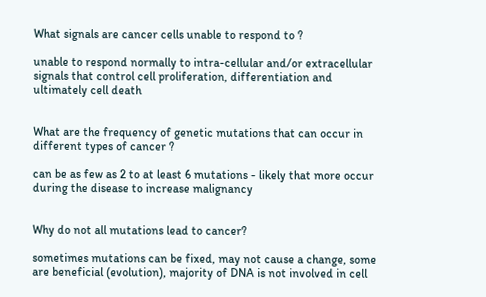What signals are cancer cells unable to respond to ?

unable to respond normally to intra-cellular and/or extracellular signals that control cell proliferation, differentiation and ultimately cell death


What are the frequency of genetic mutations that can occur in different types of cancer ?

can be as few as 2 to at least 6 mutations - likely that more occur during the disease to increase malignancy


Why do not all mutations lead to cancer?

sometimes mutations can be fixed, may not cause a change, some are beneficial (evolution), majority of DNA is not involved in cell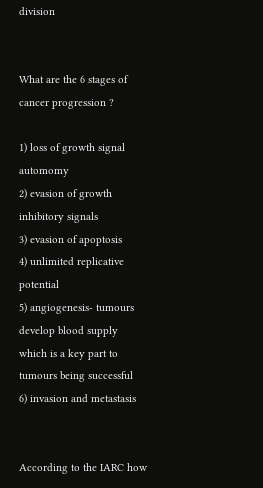division


What are the 6 stages of cancer progression ?

1) loss of growth signal automomy
2) evasion of growth inhibitory signals
3) evasion of apoptosis
4) unlimited replicative potential
5) angiogenesis- tumours develop blood supply which is a key part to tumours being successful
6) invasion and metastasis


According to the IARC how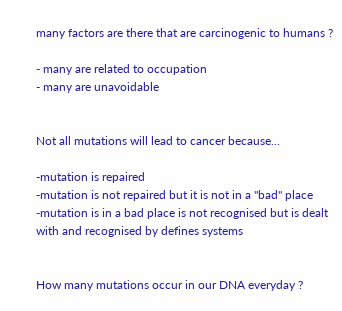many factors are there that are carcinogenic to humans ?

- many are related to occupation
- many are unavoidable


Not all mutations will lead to cancer because...

-mutation is repaired
-mutation is not repaired but it is not in a "bad" place
-mutation is in a bad place is not recognised but is dealt with and recognised by defines systems


How many mutations occur in our DNA everyday ?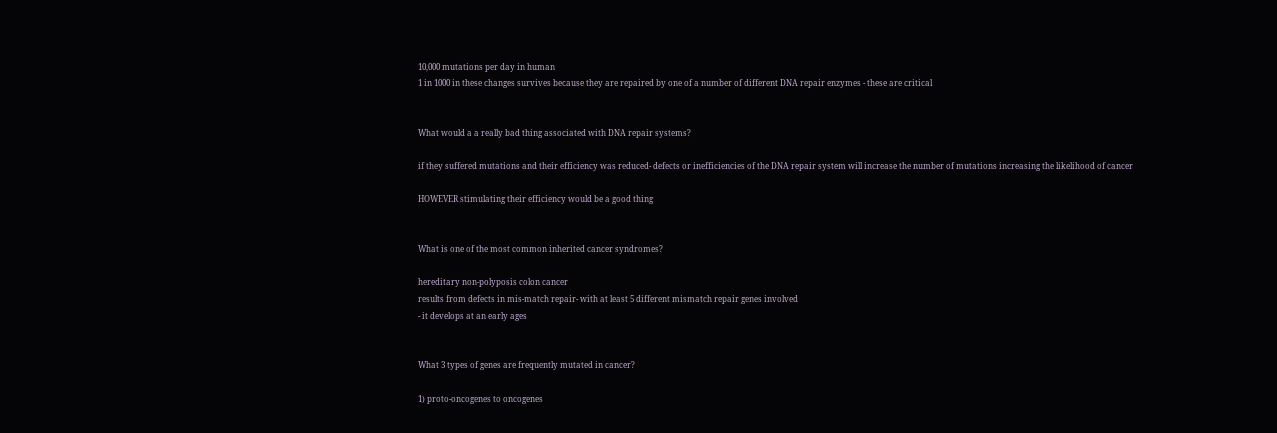10,000 mutations per day in human
1 in 1000 in these changes survives because they are repaired by one of a number of different DNA repair enzymes - these are critical


What would a a really bad thing associated with DNA repair systems?

if they suffered mutations and their efficiency was reduced- defects or inefficiencies of the DNA repair system will increase the number of mutations increasing the likelihood of cancer

HOWEVER stimulating their efficiency would be a good thing


What is one of the most common inherited cancer syndromes?

hereditary non-polyposis colon cancer
results from defects in mis-match repair- with at least 5 different mismatch repair genes involved
- it develops at an early ages


What 3 types of genes are frequently mutated in cancer?

1) proto-oncogenes to oncogenes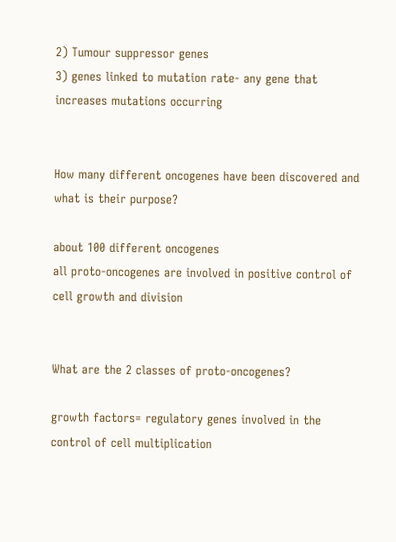2) Tumour suppressor genes
3) genes linked to mutation rate- any gene that increases mutations occurring


How many different oncogenes have been discovered and what is their purpose?

about 100 different oncogenes
all proto-oncogenes are involved in positive control of cell growth and division


What are the 2 classes of proto-oncogenes?

growth factors= regulatory genes involved in the control of cell multiplication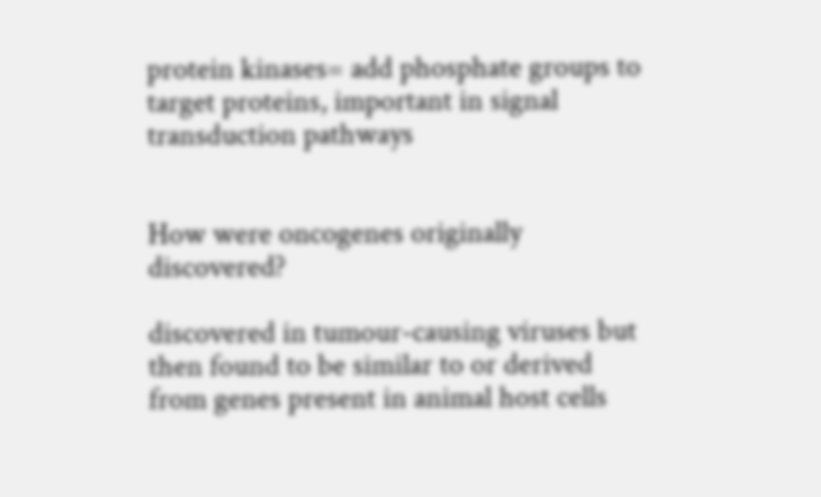protein kinases= add phosphate groups to target proteins, important in signal transduction pathways


How were oncogenes originally discovered?

discovered in tumour-causing viruses but then found to be similar to or derived from genes present in animal host cells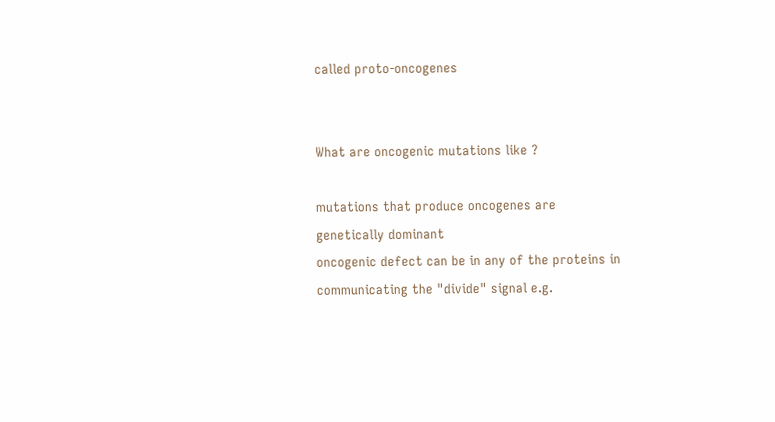called proto-oncogenes


What are oncogenic mutations like ?

mutations that produce oncogenes are genetically dominant
oncogenic defect can be in any of the proteins in communicating the "divide" signal e.g.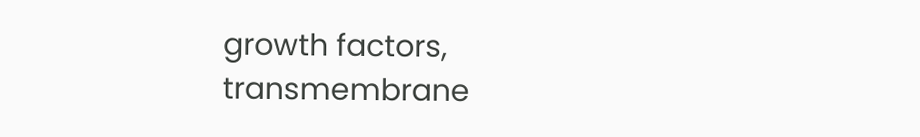growth factors, transmembrane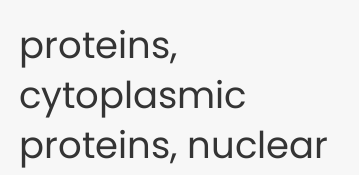proteins, cytoplasmic proteins, nuclear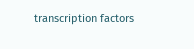transcription factors